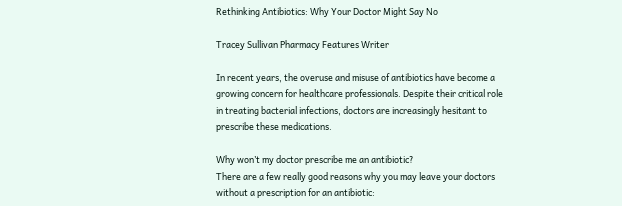Rethinking Antibiotics: Why Your Doctor Might Say No

Tracey Sullivan Pharmacy Features Writer

In recent years, the overuse and misuse of antibiotics have become a growing concern for healthcare professionals. Despite their critical role in treating bacterial infections, doctors are increasingly hesitant to prescribe these medications.

Why won’t my doctor prescribe me an antibiotic?
There are a few really good reasons why you may leave your doctors without a prescription for an antibiotic: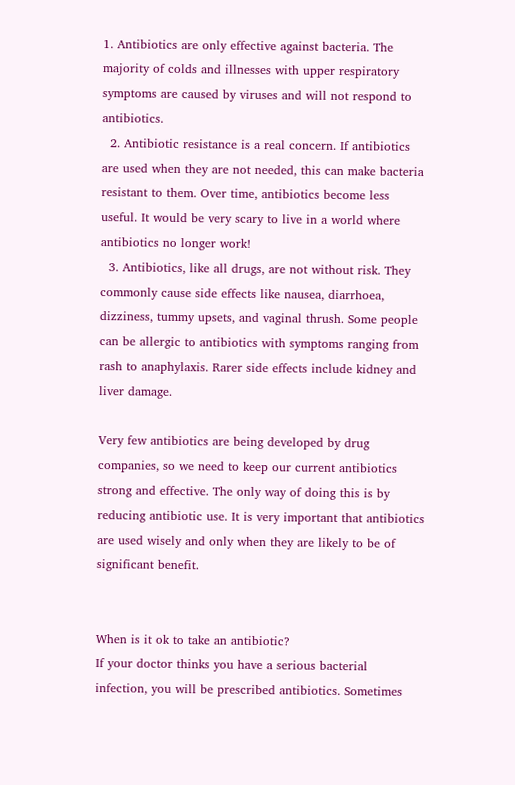1. Antibiotics are only effective against bacteria. The majority of colds and illnesses with upper respiratory symptoms are caused by viruses and will not respond to antibiotics.
  2. Antibiotic resistance is a real concern. If antibiotics are used when they are not needed, this can make bacteria resistant to them. Over time, antibiotics become less useful. It would be very scary to live in a world where antibiotics no longer work!
  3. Antibiotics, like all drugs, are not without risk. They commonly cause side effects like nausea, diarrhoea, dizziness, tummy upsets, and vaginal thrush. Some people can be allergic to antibiotics with symptoms ranging from rash to anaphylaxis. Rarer side effects include kidney and liver damage.

Very few antibiotics are being developed by drug companies, so we need to keep our current antibiotics strong and effective. The only way of doing this is by reducing antibiotic use. It is very important that antibiotics are used wisely and only when they are likely to be of significant benefit.


When is it ok to take an antibiotic?
If your doctor thinks you have a serious bacterial infection, you will be prescribed antibiotics. Sometimes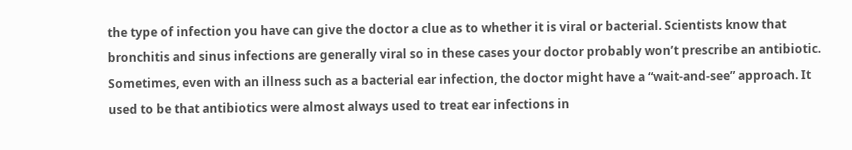the type of infection you have can give the doctor a clue as to whether it is viral or bacterial. Scientists know that bronchitis and sinus infections are generally viral so in these cases your doctor probably won’t prescribe an antibiotic. Sometimes, even with an illness such as a bacterial ear infection, the doctor might have a “wait-and-see” approach. It used to be that antibiotics were almost always used to treat ear infections in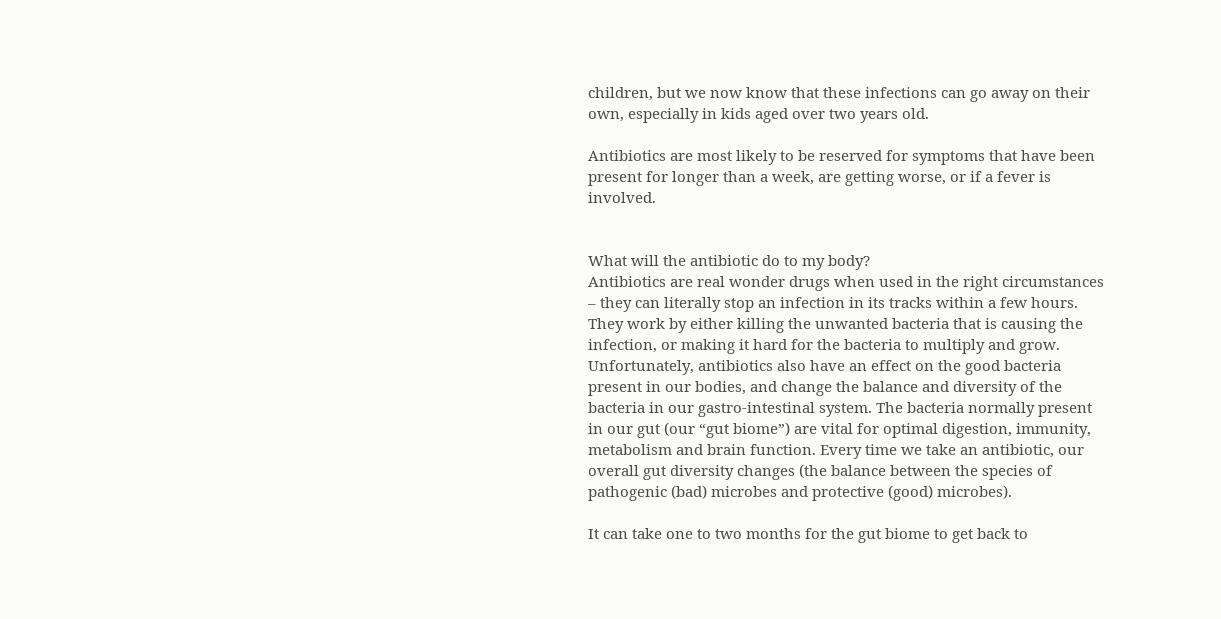children, but we now know that these infections can go away on their own, especially in kids aged over two years old.

Antibiotics are most likely to be reserved for symptoms that have been present for longer than a week, are getting worse, or if a fever is involved.


What will the antibiotic do to my body?
Antibiotics are real wonder drugs when used in the right circumstances – they can literally stop an infection in its tracks within a few hours. They work by either killing the unwanted bacteria that is causing the infection, or making it hard for the bacteria to multiply and grow. Unfortunately, antibiotics also have an effect on the good bacteria present in our bodies, and change the balance and diversity of the bacteria in our gastro-intestinal system. The bacteria normally present in our gut (our “gut biome”) are vital for optimal digestion, immunity, metabolism and brain function. Every time we take an antibiotic, our overall gut diversity changes (the balance between the species of pathogenic (bad) microbes and protective (good) microbes).

It can take one to two months for the gut biome to get back to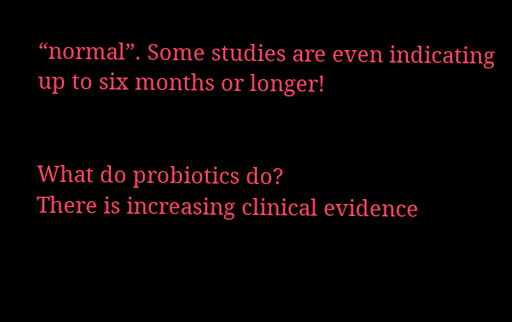“normal”. Some studies are even indicating up to six months or longer!


What do probiotics do?
There is increasing clinical evidence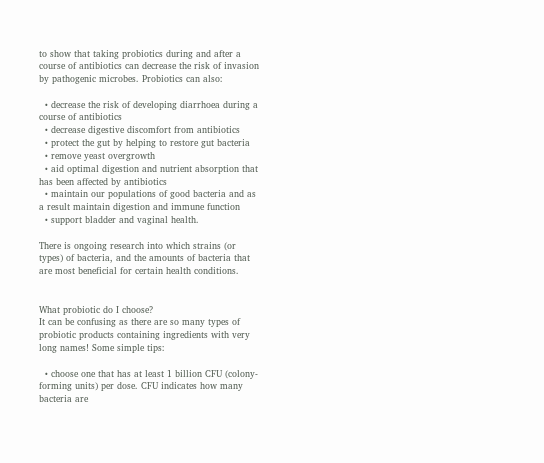to show that taking probiotics during and after a course of antibiotics can decrease the risk of invasion by pathogenic microbes. Probiotics can also:

  • decrease the risk of developing diarrhoea during a course of antibiotics
  • decrease digestive discomfort from antibiotics
  • protect the gut by helping to restore gut bacteria
  • remove yeast overgrowth
  • aid optimal digestion and nutrient absorption that has been affected by antibiotics
  • maintain our populations of good bacteria and as a result maintain digestion and immune function
  • support bladder and vaginal health.

There is ongoing research into which strains (or types) of bacteria, and the amounts of bacteria that are most beneficial for certain health conditions.


What probiotic do I choose?
It can be confusing as there are so many types of probiotic products containing ingredients with very long names! Some simple tips:

  • choose one that has at least 1 billion CFU (colony-forming units) per dose. CFU indicates how many bacteria are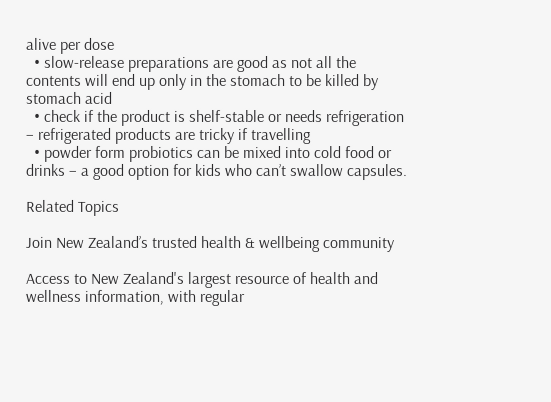alive per dose
  • slow-release preparations are good as not all the contents will end up only in the stomach to be killed by stomach acid
  • check if the product is shelf-stable or needs refrigeration – refrigerated products are tricky if travelling
  • powder form probiotics can be mixed into cold food or drinks – a good option for kids who can’t swallow capsules.

Related Topics

Join New Zealand’s trusted health & wellbeing community

Access to New Zealand's largest resource of health and wellness information, with regular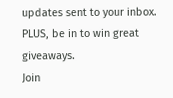updates sent to your inbox. PLUS, be in to win great giveaways.
Join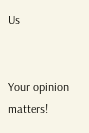Us


Your opinion matters!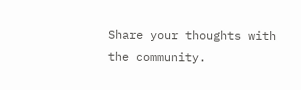Share your thoughts with the community.